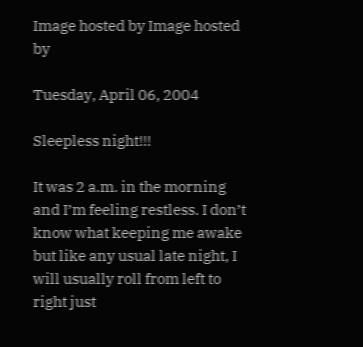Image hosted by Image hosted by

Tuesday, April 06, 2004

Sleepless night!!!

It was 2 a.m. in the morning and I’m feeling restless. I don’t know what keeping me awake but like any usual late night, I will usually roll from left to right just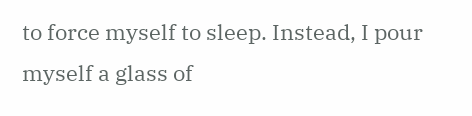to force myself to sleep. Instead, I pour myself a glass of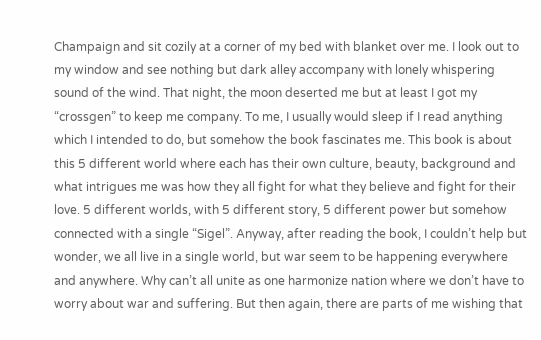Champaign and sit cozily at a corner of my bed with blanket over me. I look out to my window and see nothing but dark alley accompany with lonely whispering sound of the wind. That night, the moon deserted me but at least I got my “crossgen” to keep me company. To me, I usually would sleep if I read anything which I intended to do, but somehow the book fascinates me. This book is about this 5 different world where each has their own culture, beauty, background and what intrigues me was how they all fight for what they believe and fight for their love. 5 different worlds, with 5 different story, 5 different power but somehow connected with a single “Sigel”. Anyway, after reading the book, I couldn’t help but wonder, we all live in a single world, but war seem to be happening everywhere and anywhere. Why can’t all unite as one harmonize nation where we don’t have to worry about war and suffering. But then again, there are parts of me wishing that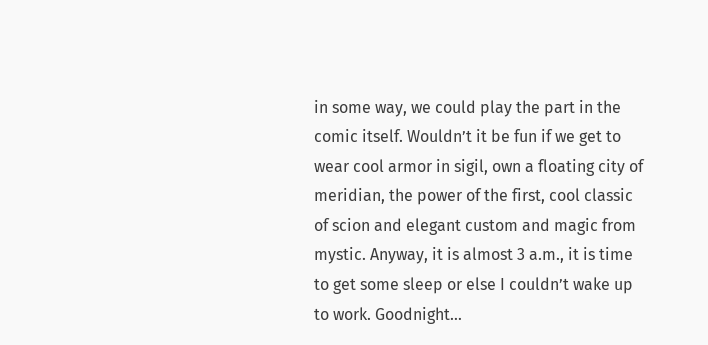in some way, we could play the part in the comic itself. Wouldn’t it be fun if we get to wear cool armor in sigil, own a floating city of meridian, the power of the first, cool classic of scion and elegant custom and magic from mystic. Anyway, it is almost 3 a.m., it is time to get some sleep or else I couldn’t wake up to work. Goodnight…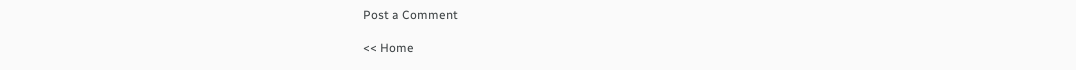Post a Comment

<< Home